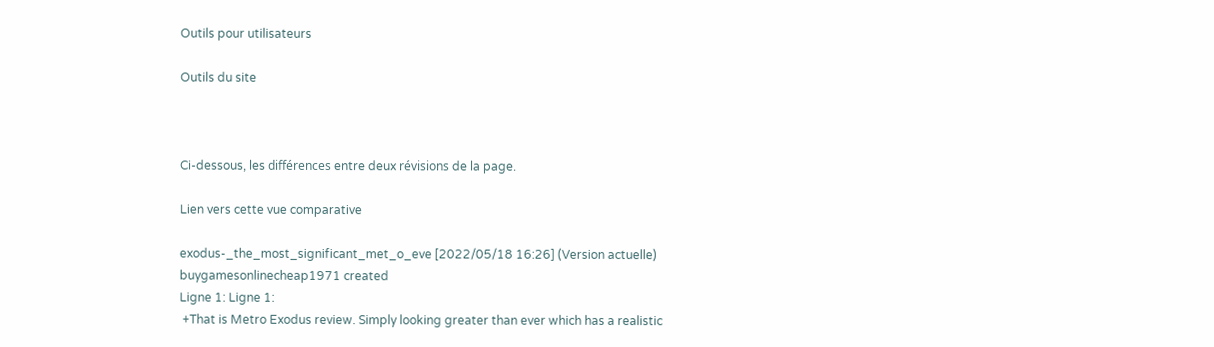Outils pour utilisateurs

Outils du site



Ci-dessous, les différences entre deux révisions de la page.

Lien vers cette vue comparative

exodus-_the_most_significant_met_o_eve [2022/05/18 16:26] (Version actuelle)
buygamesonlinecheap1971 created
Ligne 1: Ligne 1:
 +That is Metro Exodus review. Simply looking greater than ever which has a realistic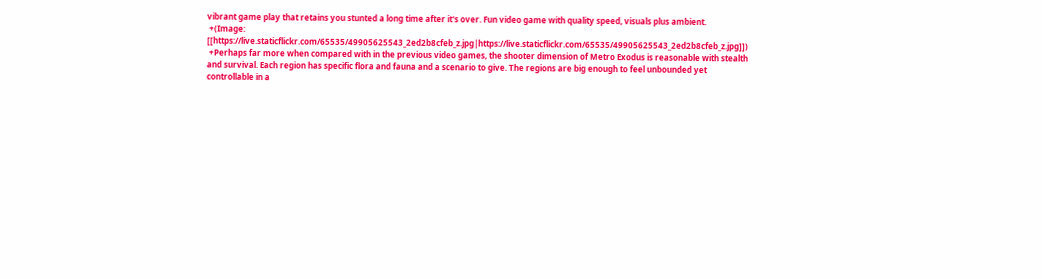vibrant game play that retains you stunted a long time after it's over. Fun video game with quality speed, visuals plus ambient.
 +(Image: [[https://live.staticflickr.com/65535/49905625543_2ed2b8cfeb_z.jpg|https://live.staticflickr.com/65535/49905625543_2ed2b8cfeb_z.jpg]])
 +Perhaps far more when compared with in the previous video games, the shooter dimension of Metro Exodus is reasonable with stealth and survival. Each region has specific flora and fauna and a scenario to give. The regions are big enough to feel unbounded yet controllable in a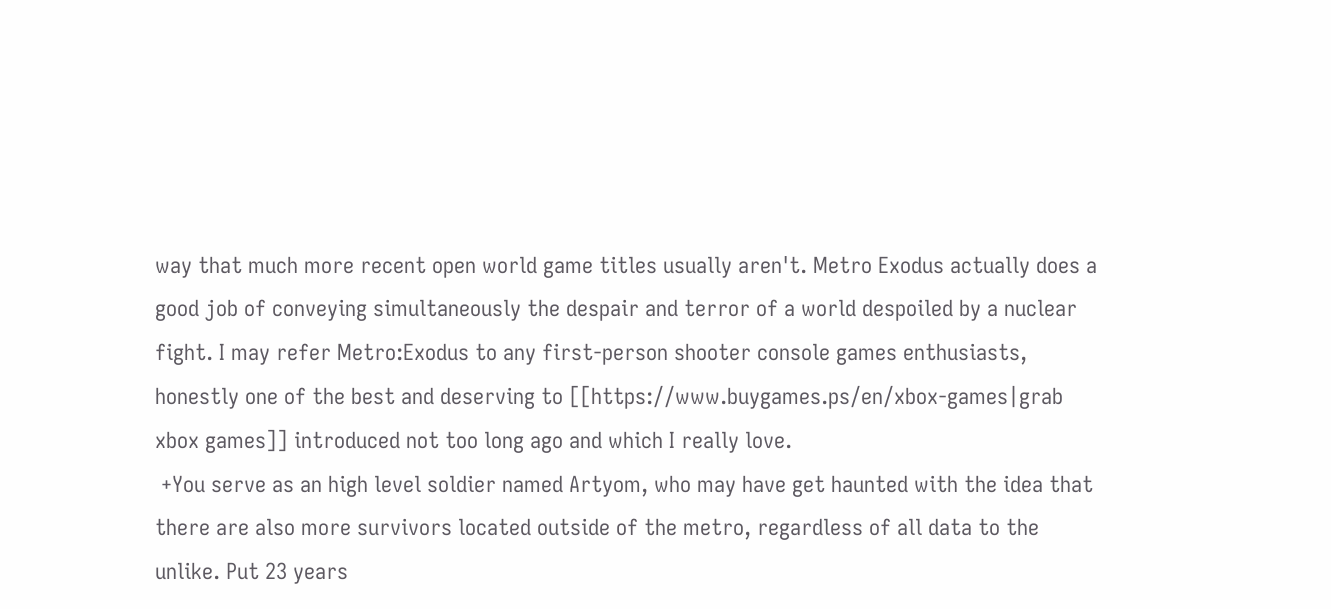way that much more recent open world game titles usually aren't. Metro Exodus actually does a good job of conveying simultaneously the despair and terror of a world despoiled by a nuclear fight. I may refer Metro:Exodus to any first-person shooter console games enthusiasts, honestly one of the best and deserving to [[https://www.buygames.ps/en/xbox-games|grab xbox games]] introduced not too long ago and which I really love.
 +You serve as an high level soldier named Artyom, who may have get haunted with the idea that there are also more survivors located outside of the metro, regardless of all data to the unlike. Put 23 years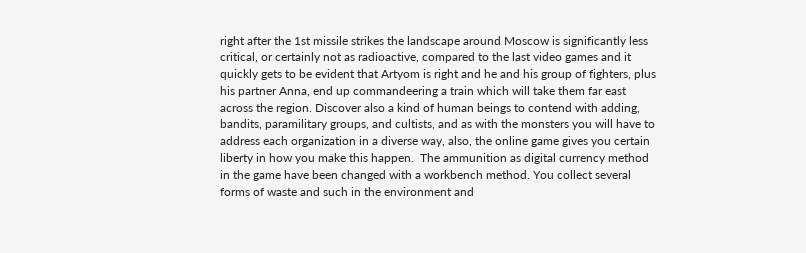right after the 1st missile strikes the landscape around Moscow is significantly less critical, or certainly not as radioactive, compared to the last video games and it quickly gets to be evident that Artyom is right and he and his group of fighters, plus his partner Anna, end up commandeering a train which will take them far east across the region. Discover also a kind of human beings to contend with adding, bandits, paramilitary groups, and cultists, and as with the monsters you will have to address each organization in a diverse way, also, the online game gives you certain liberty in how you make this happen.  The ammunition as digital currency method in the game have been changed with a workbench method. You collect several forms of waste and such in the environment and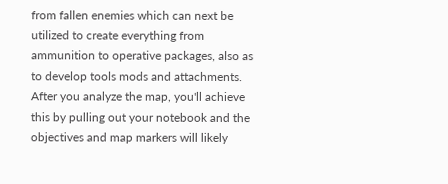from fallen enemies which can next be utilized to create everything from ammunition to operative packages, also as to develop tools mods and attachments. After you analyze the map, you'll achieve this by pulling out your notebook and the objectives and map markers will likely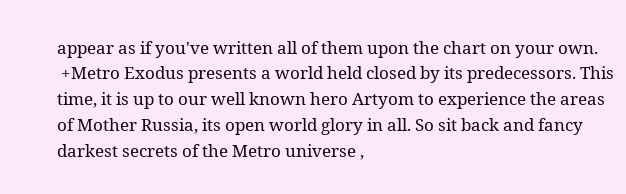appear as if you've written all of them upon the chart on your own.
 +Metro Exodus presents a world held closed by its predecessors. This time, it is up to our well known hero Artyom to experience the areas of Mother Russia, its open world glory in all. So sit back and fancy darkest secrets of the Metro universe ,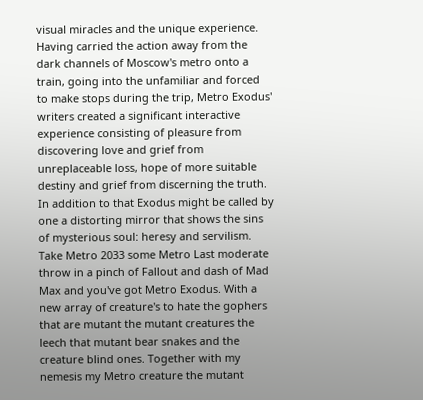visual miracles and the unique experience. Having carried the action away from the dark channels of Moscow's metro onto a train, going into the unfamiliar and forced to make stops during the trip, Metro Exodus' writers created a significant interactive experience consisting of pleasure from discovering love and grief from unreplaceable loss, hope of more suitable destiny and grief from discerning the truth. In addition to that Exodus might be called by one a distorting mirror that shows the sins of mysterious soul: heresy and servilism. Take Metro 2033 some Metro Last moderate throw in a pinch of Fallout and dash of Mad Max and you've got Metro Exodus. With a new array of creature's to hate the gophers that are mutant the mutant creatures the leech that mutant bear snakes and the creature blind ones. Together with my nemesis my Metro creature the mutant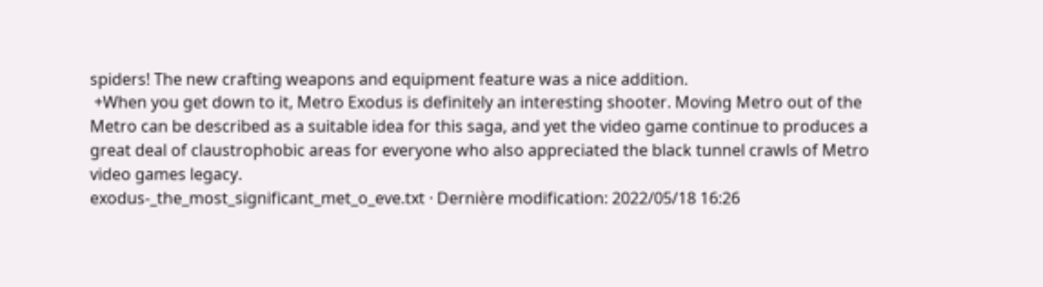spiders! The new crafting weapons and equipment feature was a nice addition.
 +When you get down to it, Metro Exodus is definitely an interesting shooter. Moving Metro out of the Metro can be described as a suitable idea for this saga, and yet the video game continue to produces a great deal of claustrophobic areas for everyone who also appreciated the black tunnel crawls of Metro video games legacy.
exodus-_the_most_significant_met_o_eve.txt · Dernière modification: 2022/05/18 16:26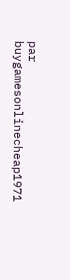par buygamesonlinecheap1971